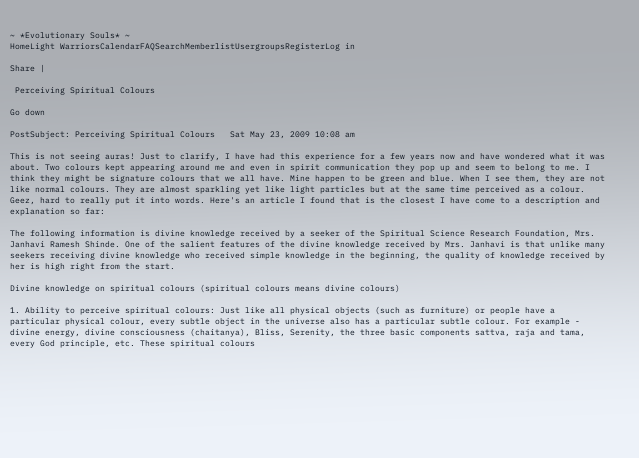~ *Evolutionary Souls* ~
HomeLight WarriorsCalendarFAQSearchMemberlistUsergroupsRegisterLog in

Share |

 Perceiving Spiritual Colours

Go down

PostSubject: Perceiving Spiritual Colours   Sat May 23, 2009 10:08 am

This is not seeing auras! Just to clarify, I have had this experience for a few years now and have wondered what it was about. Two colours kept appearing around me and even in spirit communication they pop up and seem to belong to me. I think they might be signature colours that we all have. Mine happen to be green and blue. When I see them, they are not like normal colours. They are almost sparkling yet like light particles but at the same time perceived as a colour. Geez, hard to really put it into words. Here's an article I found that is the closest I have come to a description and explanation so far:

The following information is divine knowledge received by a seeker of the Spiritual Science Research Foundation, Mrs. Janhavi Ramesh Shinde. One of the salient features of the divine knowledge received by Mrs. Janhavi is that unlike many seekers receiving divine knowledge who received simple knowledge in the beginning, the quality of knowledge received by her is high right from the start.

Divine knowledge on spiritual colours (spiritual colours means divine colours)

1. Ability to perceive spiritual colours: Just like all physical objects (such as furniture) or people have a particular physical colour, every subtle object in the universe also has a particular subtle colour. For example - divine energy, divine consciousness (chaitanya), Bliss, Serenity, the three basic components sattva, raja and tama, every God principle, etc. These spiritual colours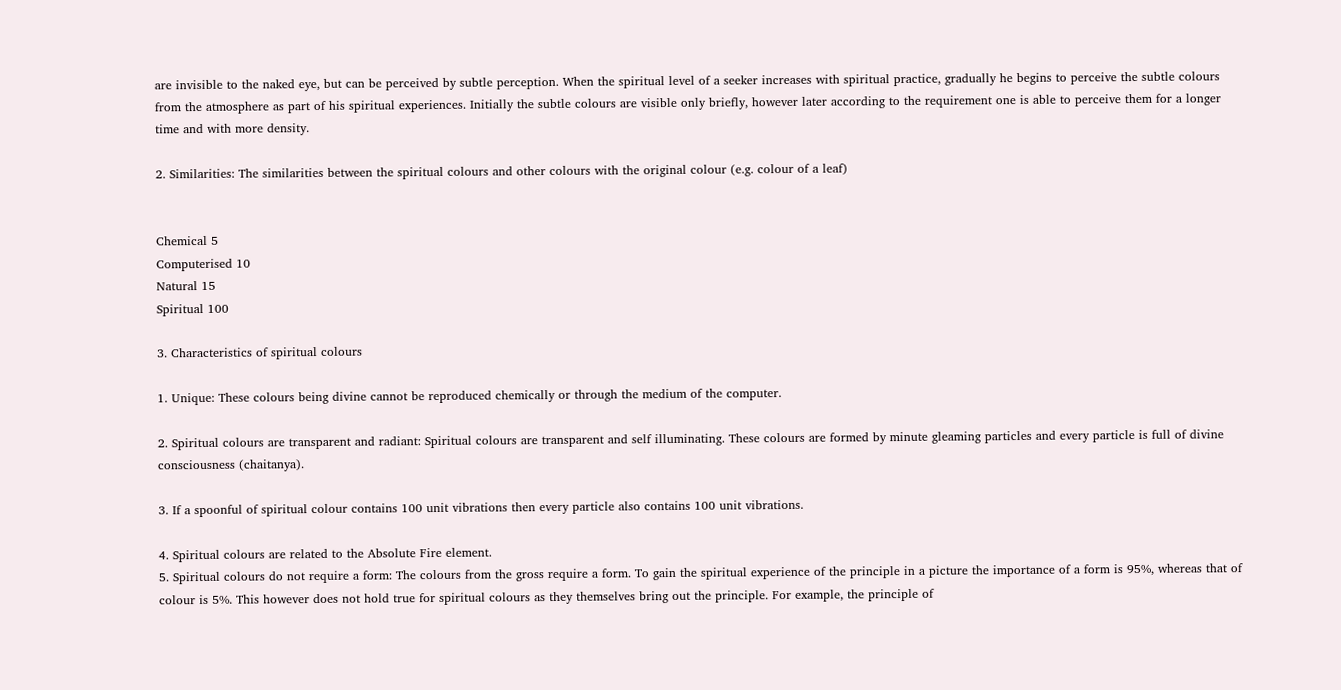are invisible to the naked eye, but can be perceived by subtle perception. When the spiritual level of a seeker increases with spiritual practice, gradually he begins to perceive the subtle colours from the atmosphere as part of his spiritual experiences. Initially the subtle colours are visible only briefly, however later according to the requirement one is able to perceive them for a longer time and with more density.

2. Similarities: The similarities between the spiritual colours and other colours with the original colour (e.g. colour of a leaf)


Chemical 5
Computerised 10
Natural 15
Spiritual 100

3. Characteristics of spiritual colours

1. Unique: These colours being divine cannot be reproduced chemically or through the medium of the computer.

2. Spiritual colours are transparent and radiant: Spiritual colours are transparent and self illuminating. These colours are formed by minute gleaming particles and every particle is full of divine consciousness (chaitanya).

3. If a spoonful of spiritual colour contains 100 unit vibrations then every particle also contains 100 unit vibrations.

4. Spiritual colours are related to the Absolute Fire element.
5. Spiritual colours do not require a form: The colours from the gross require a form. To gain the spiritual experience of the principle in a picture the importance of a form is 95%, whereas that of colour is 5%. This however does not hold true for spiritual colours as they themselves bring out the principle. For example, the principle of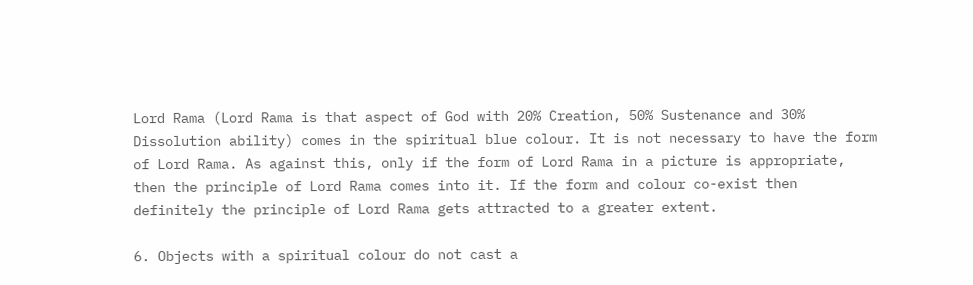Lord Rama (Lord Rama is that aspect of God with 20% Creation, 50% Sustenance and 30% Dissolution ability) comes in the spiritual blue colour. It is not necessary to have the form of Lord Rama. As against this, only if the form of Lord Rama in a picture is appropriate, then the principle of Lord Rama comes into it. If the form and colour co-exist then definitely the principle of Lord Rama gets attracted to a greater extent.

6. Objects with a spiritual colour do not cast a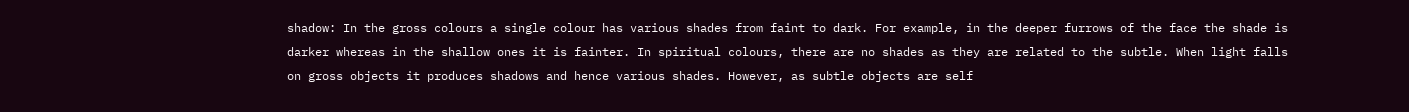shadow: In the gross colours a single colour has various shades from faint to dark. For example, in the deeper furrows of the face the shade is darker whereas in the shallow ones it is fainter. In spiritual colours, there are no shades as they are related to the subtle. When light falls on gross objects it produces shadows and hence various shades. However, as subtle objects are self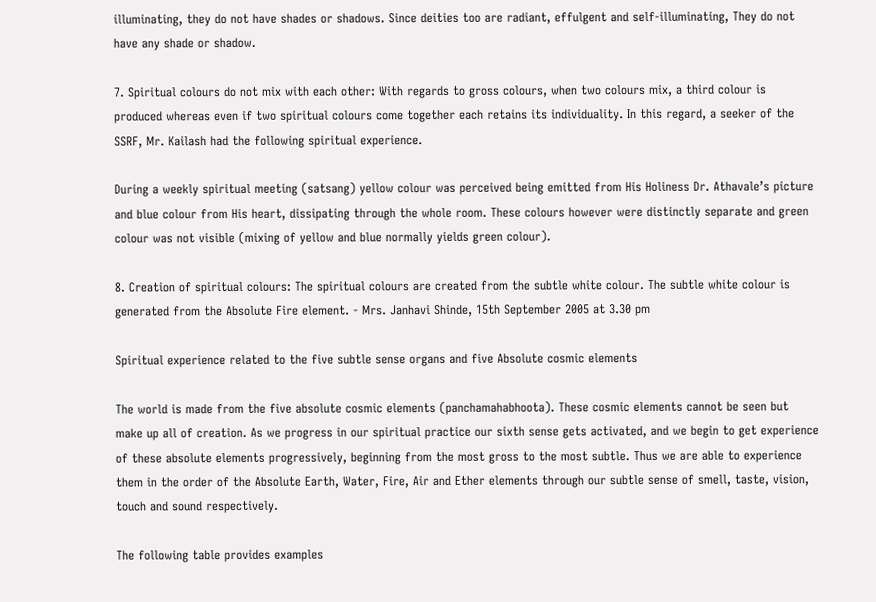illuminating, they do not have shades or shadows. Since deities too are radiant, effulgent and self-illuminating, They do not have any shade or shadow.

7. Spiritual colours do not mix with each other: With regards to gross colours, when two colours mix, a third colour is produced whereas even if two spiritual colours come together each retains its individuality. In this regard, a seeker of the SSRF, Mr. Kailash had the following spiritual experience.

During a weekly spiritual meeting (satsang) yellow colour was perceived being emitted from His Holiness Dr. Athavale’s picture and blue colour from His heart, dissipating through the whole room. These colours however were distinctly separate and green colour was not visible (mixing of yellow and blue normally yields green colour).

8. Creation of spiritual colours: The spiritual colours are created from the subtle white colour. The subtle white colour is generated from the Absolute Fire element. - Mrs. Janhavi Shinde, 15th September 2005 at 3.30 pm

Spiritual experience related to the five subtle sense organs and five Absolute cosmic elements

The world is made from the five absolute cosmic elements (panchamahabhoota). These cosmic elements cannot be seen but make up all of creation. As we progress in our spiritual practice our sixth sense gets activated, and we begin to get experience of these absolute elements progressively, beginning from the most gross to the most subtle. Thus we are able to experience them in the order of the Absolute Earth, Water, Fire, Air and Ether elements through our subtle sense of smell, taste, vision, touch and sound respectively.

The following table provides examples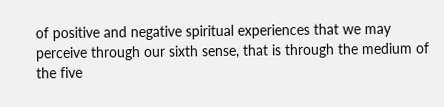of positive and negative spiritual experiences that we may perceive through our sixth sense, that is through the medium of the five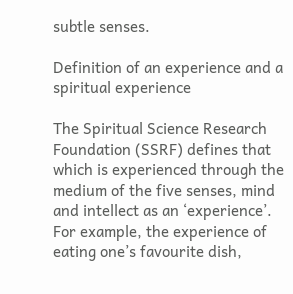subtle senses.

Definition of an experience and a spiritual experience

The Spiritual Science Research Foundation (SSRF) defines that which is experienced through the medium of the five senses, mind and intellect as an ‘experience’. For example, the experience of eating one’s favourite dish,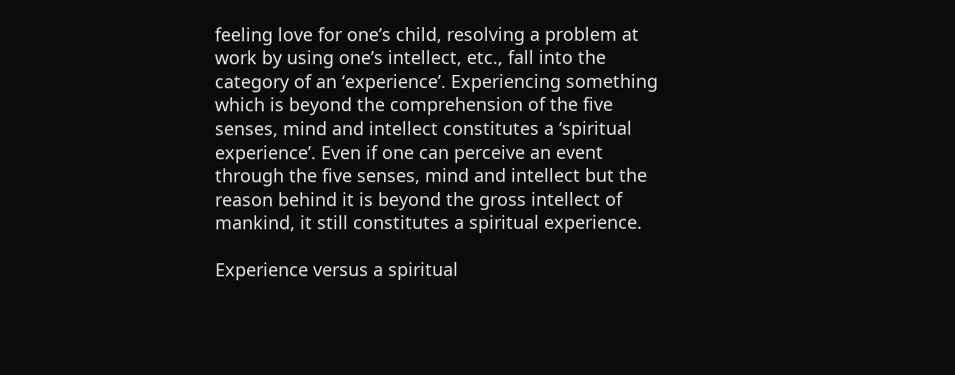feeling love for one’s child, resolving a problem at work by using one’s intellect, etc., fall into the category of an ‘experience’. Experiencing something which is beyond the comprehension of the five senses, mind and intellect constitutes a ‘spiritual experience’. Even if one can perceive an event through the five senses, mind and intellect but the reason behind it is beyond the gross intellect of mankind, it still constitutes a spiritual experience.

Experience versus a spiritual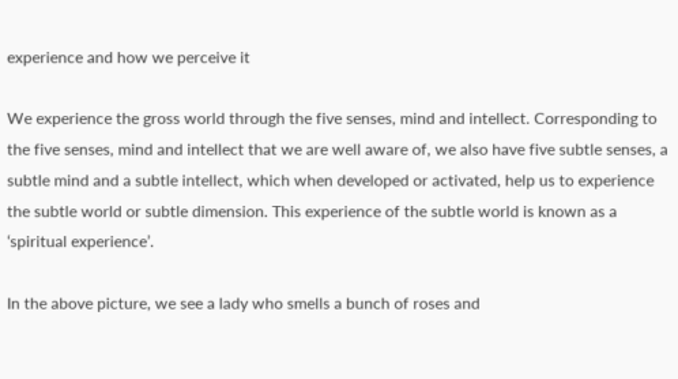experience and how we perceive it

We experience the gross world through the five senses, mind and intellect. Corresponding to the five senses, mind and intellect that we are well aware of, we also have five subtle senses, a subtle mind and a subtle intellect, which when developed or activated, help us to experience the subtle world or subtle dimension. This experience of the subtle world is known as a ‘spiritual experience’.

In the above picture, we see a lady who smells a bunch of roses and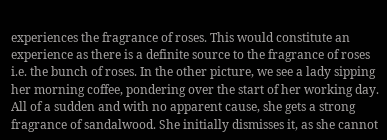experiences the fragrance of roses. This would constitute an experience as there is a definite source to the fragrance of roses i.e. the bunch of roses. In the other picture, we see a lady sipping her morning coffee, pondering over the start of her working day. All of a sudden and with no apparent cause, she gets a strong fragrance of sandalwood. She initially dismisses it, as she cannot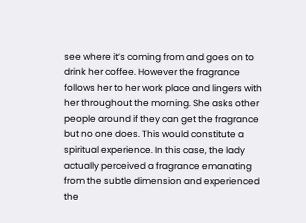see where it’s coming from and goes on to drink her coffee. However the fragrance follows her to her work place and lingers with her throughout the morning. She asks other people around if they can get the fragrance but no one does. This would constitute a spiritual experience. In this case, the lady actually perceived a fragrance emanating from the subtle dimension and experienced the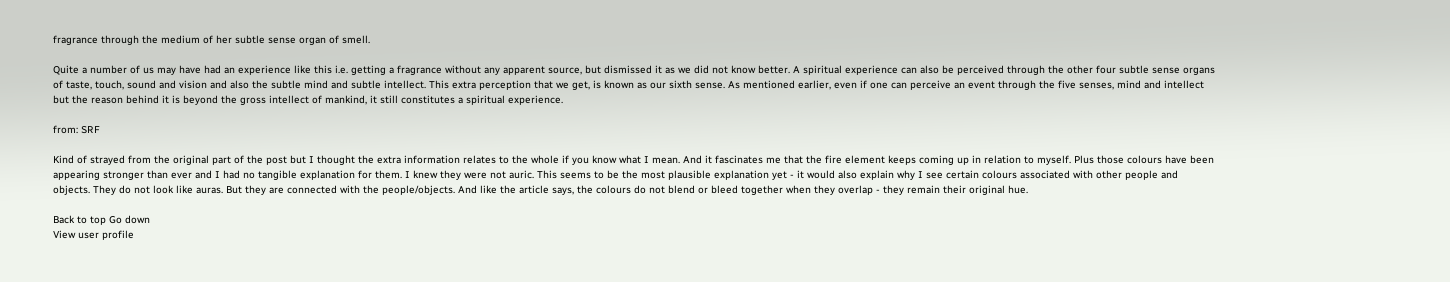fragrance through the medium of her subtle sense organ of smell.

Quite a number of us may have had an experience like this i.e. getting a fragrance without any apparent source, but dismissed it as we did not know better. A spiritual experience can also be perceived through the other four subtle sense organs of taste, touch, sound and vision and also the subtle mind and subtle intellect. This extra perception that we get, is known as our sixth sense. As mentioned earlier, even if one can perceive an event through the five senses, mind and intellect but the reason behind it is beyond the gross intellect of mankind, it still constitutes a spiritual experience.

from: SRF

Kind of strayed from the original part of the post but I thought the extra information relates to the whole if you know what I mean. And it fascinates me that the fire element keeps coming up in relation to myself. Plus those colours have been appearing stronger than ever and I had no tangible explanation for them. I knew they were not auric. This seems to be the most plausible explanation yet - it would also explain why I see certain colours associated with other people and objects. They do not look like auras. But they are connected with the people/objects. And like the article says, the colours do not blend or bleed together when they overlap - they remain their original hue.

Back to top Go down
View user profile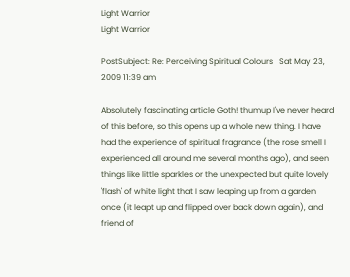Light Warrior
Light Warrior

PostSubject: Re: Perceiving Spiritual Colours   Sat May 23, 2009 11:39 am

Absolutely fascinating article Goth! thumup I've never heard of this before, so this opens up a whole new thing. I have had the experience of spiritual fragrance (the rose smell I experienced all around me several months ago), and seen things like little sparkles or the unexpected but quite lovely 'flash' of white light that I saw leaping up from a garden once (it leapt up and flipped over back down again), and friend of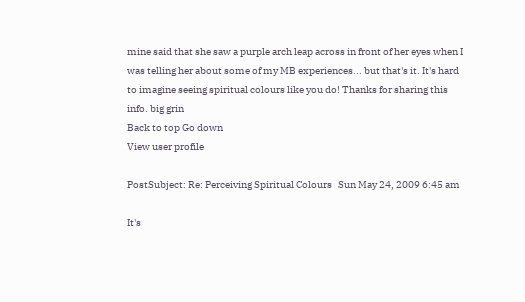mine said that she saw a purple arch leap across in front of her eyes when I was telling her about some of my MB experiences... but that's it. It's hard to imagine seeing spiritual colours like you do! Thanks for sharing this info. big grin
Back to top Go down
View user profile

PostSubject: Re: Perceiving Spiritual Colours   Sun May 24, 2009 6:45 am

It's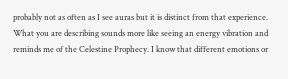probably not as often as I see auras but it is distinct from that experience. What you are describing sounds more like seeing an energy vibration and reminds me of the Celestine Prophecy. I know that different emotions or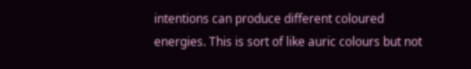intentions can produce different coloured energies. This is sort of like auric colours but not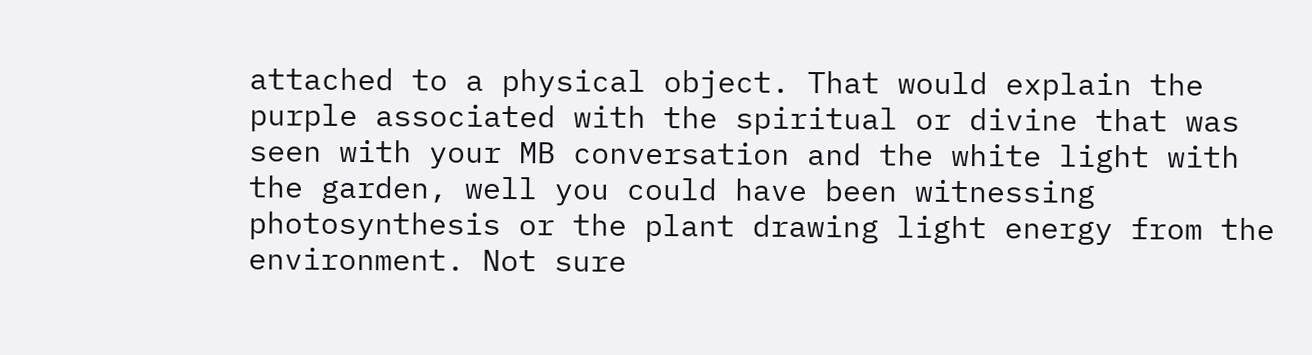attached to a physical object. That would explain the purple associated with the spiritual or divine that was seen with your MB conversation and the white light with the garden, well you could have been witnessing photosynthesis or the plant drawing light energy from the environment. Not sure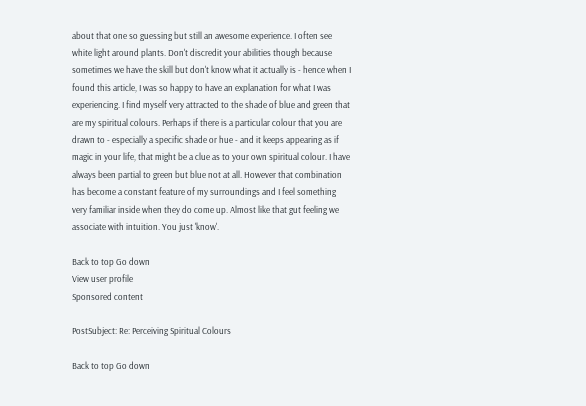about that one so guessing but still an awesome experience. I often see white light around plants. Don't discredit your abilities though because sometimes we have the skill but don't know what it actually is - hence when I found this article, I was so happy to have an explanation for what I was experiencing. I find myself very attracted to the shade of blue and green that are my spiritual colours. Perhaps if there is a particular colour that you are drawn to - especially a specific shade or hue - and it keeps appearing as if magic in your life, that might be a clue as to your own spiritual colour. I have always been partial to green but blue not at all. However that combination has become a constant feature of my surroundings and I feel something very familiar inside when they do come up. Almost like that gut feeling we associate with intuition. You just 'know'.

Back to top Go down
View user profile
Sponsored content

PostSubject: Re: Perceiving Spiritual Colours

Back to top Go down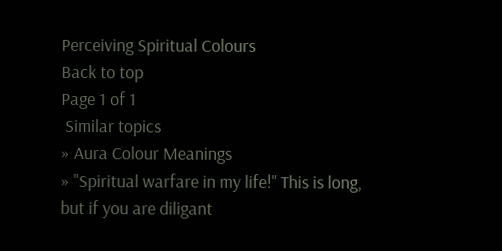Perceiving Spiritual Colours
Back to top
Page 1 of 1
 Similar topics
» Aura Colour Meanings
» "Spiritual warfare in my life!" This is long, but if you are diligant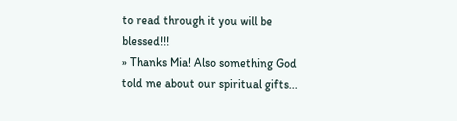to read through it you will be blessed!!!
» Thanks Mia! Also something God told me about our spiritual gifts...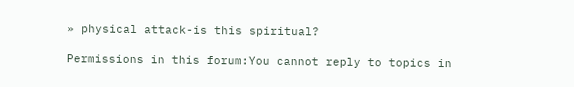» physical attack-is this spiritual?

Permissions in this forum:You cannot reply to topics in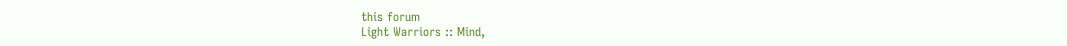this forum
Light Warriors :: Mind,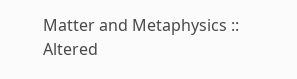Matter and Metaphysics :: Altered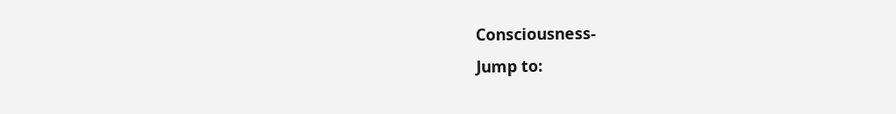Consciousness-
Jump to: